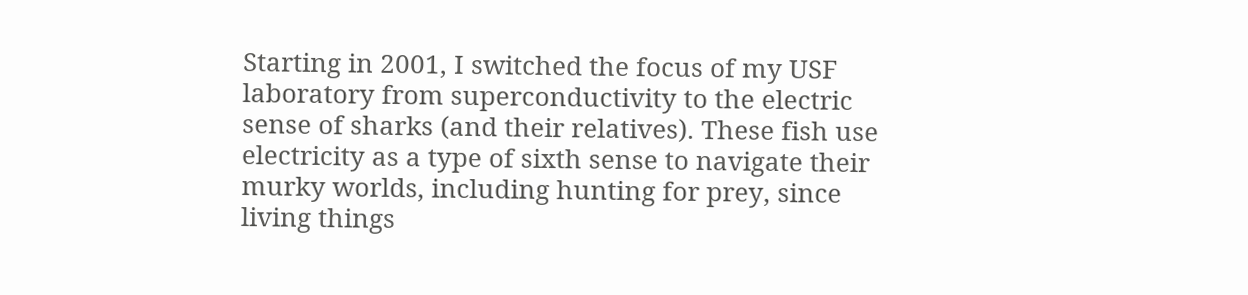Starting in 2001, I switched the focus of my USF laboratory from superconductivity to the electric sense of sharks (and their relatives). These fish use electricity as a type of sixth sense to navigate their murky worlds, including hunting for prey, since living things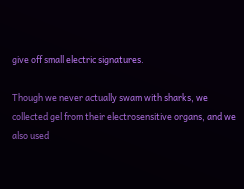give off small electric signatures.

Though we never actually swam with sharks, we collected gel from their electrosensitive organs, and we also used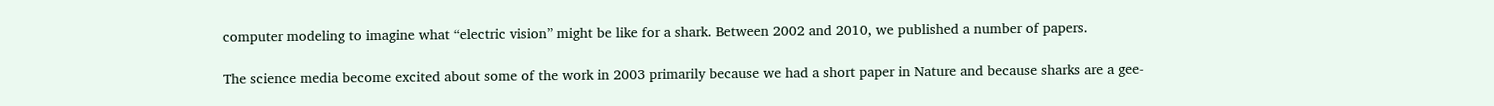computer modeling to imagine what “electric vision” might be like for a shark. Between 2002 and 2010, we published a number of papers.

The science media become excited about some of the work in 2003 primarily because we had a short paper in Nature and because sharks are a gee-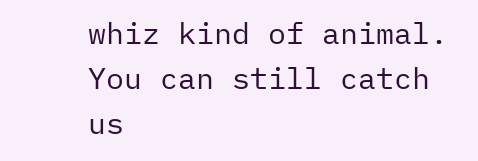whiz kind of animal. You can still catch us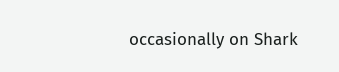occasionally on Shark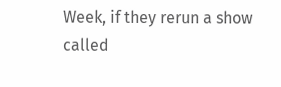Week, if they rerun a show called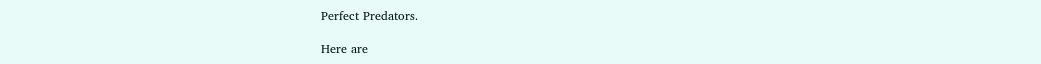Perfect Predators.

Here are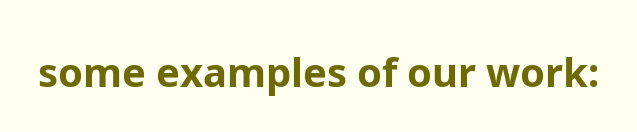some examples of our work: